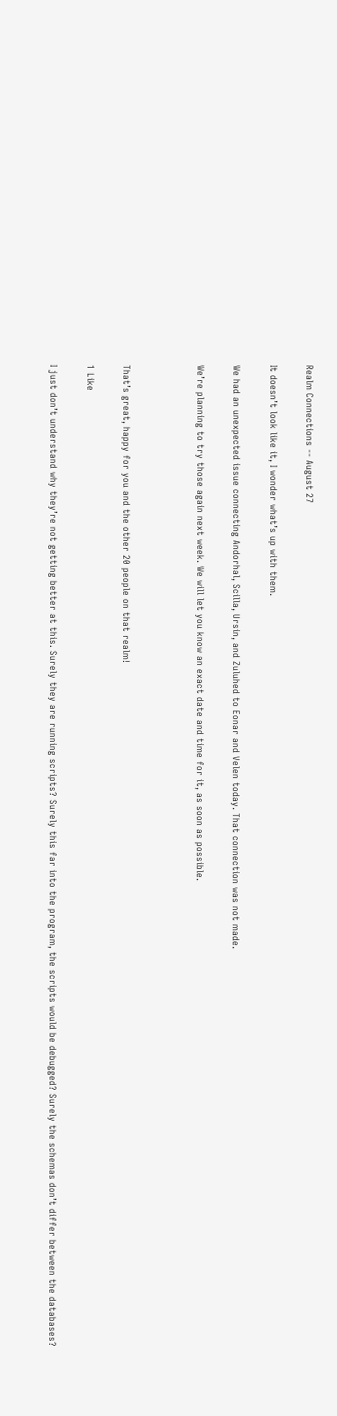Realm Connections -- August 27

It doesn’t look like it, I wonder what’s up with them.

We had an unexpected issue connecting Andorhal, Scilla, Ursin, and Zuluhed to Eonar and Velen today. That connection was not made.

We’re planning to try those again next week. We will let you know an exact date and time for it, as soon as possible.



That’s great, happy for you and the other 20 people on that realm!

1 Like

I just don’t understand why they’re not getting better at this. Surely they are running scripts? Surely this far into the program, the scripts would be debugged? Surely the schemas don’t differ between the databases?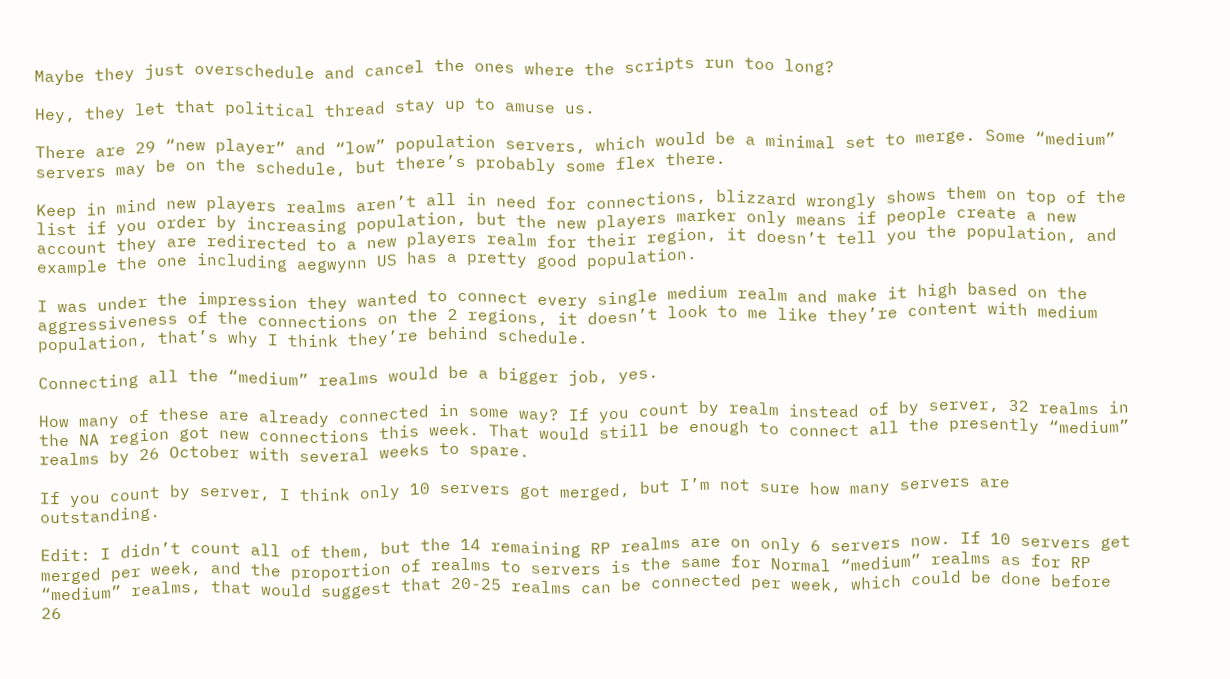Maybe they just overschedule and cancel the ones where the scripts run too long?

Hey, they let that political thread stay up to amuse us.

There are 29 “new player” and “low” population servers, which would be a minimal set to merge. Some “medium” servers may be on the schedule, but there’s probably some flex there.

Keep in mind new players realms aren’t all in need for connections, blizzard wrongly shows them on top of the list if you order by increasing population, but the new players marker only means if people create a new account they are redirected to a new players realm for their region, it doesn’t tell you the population, and example the one including aegwynn US has a pretty good population.

I was under the impression they wanted to connect every single medium realm and make it high based on the aggressiveness of the connections on the 2 regions, it doesn’t look to me like they’re content with medium population, that’s why I think they’re behind schedule.

Connecting all the “medium” realms would be a bigger job, yes.

How many of these are already connected in some way? If you count by realm instead of by server, 32 realms in the NA region got new connections this week. That would still be enough to connect all the presently “medium” realms by 26 October with several weeks to spare.

If you count by server, I think only 10 servers got merged, but I’m not sure how many servers are outstanding.

Edit: I didn’t count all of them, but the 14 remaining RP realms are on only 6 servers now. If 10 servers get merged per week, and the proportion of realms to servers is the same for Normal “medium” realms as for RP “medium” realms, that would suggest that 20-25 realms can be connected per week, which could be done before 26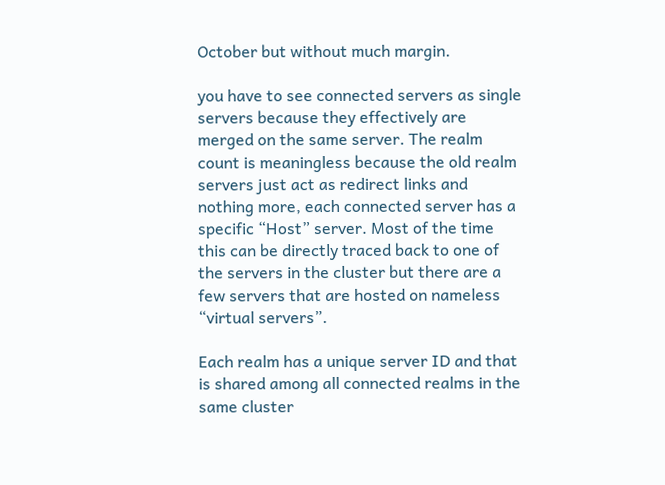October but without much margin.

you have to see connected servers as single servers because they effectively are merged on the same server. The realm count is meaningless because the old realm servers just act as redirect links and nothing more, each connected server has a specific “Host” server. Most of the time this can be directly traced back to one of the servers in the cluster but there are a few servers that are hosted on nameless “virtual servers”.

Each realm has a unique server ID and that is shared among all connected realms in the same cluster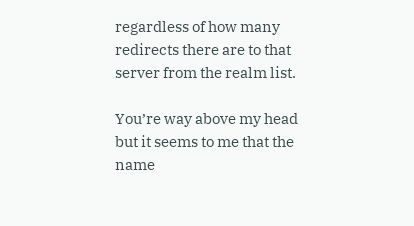regardless of how many redirects there are to that server from the realm list.

You’re way above my head but it seems to me that the name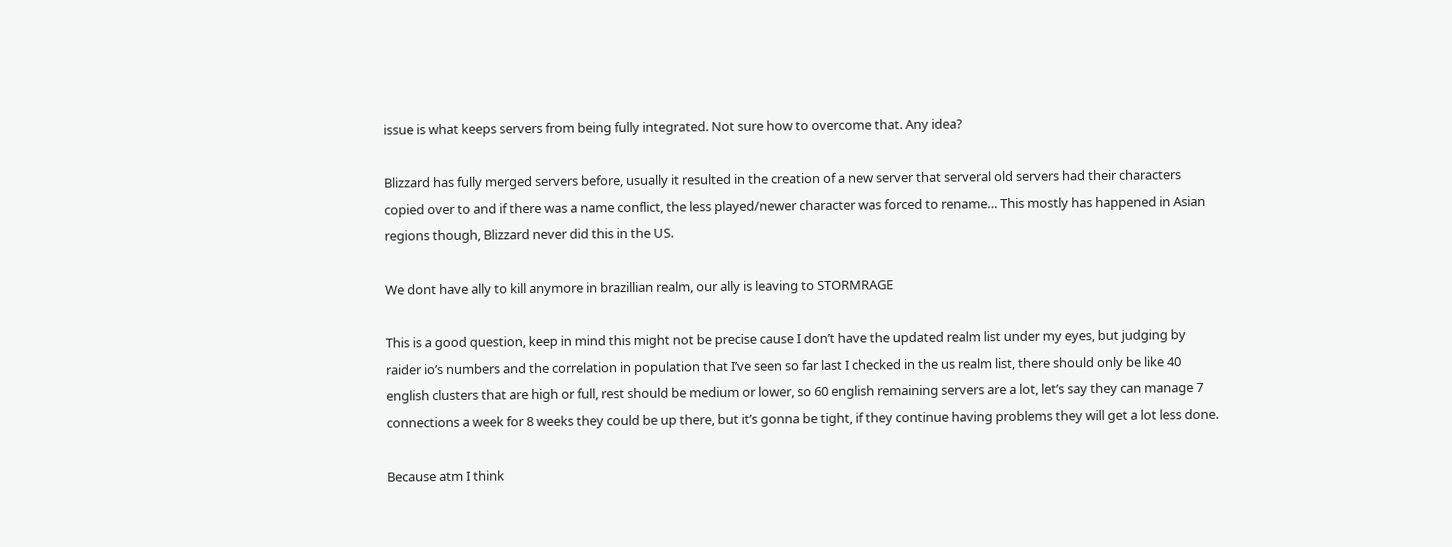issue is what keeps servers from being fully integrated. Not sure how to overcome that. Any idea?

Blizzard has fully merged servers before, usually it resulted in the creation of a new server that serveral old servers had their characters copied over to and if there was a name conflict, the less played/newer character was forced to rename… This mostly has happened in Asian regions though, Blizzard never did this in the US.

We dont have ally to kill anymore in brazillian realm, our ally is leaving to STORMRAGE

This is a good question, keep in mind this might not be precise cause I don’t have the updated realm list under my eyes, but judging by raider io’s numbers and the correlation in population that I’ve seen so far last I checked in the us realm list, there should only be like 40 english clusters that are high or full, rest should be medium or lower, so 60 english remaining servers are a lot, let’s say they can manage 7 connections a week for 8 weeks they could be up there, but it’s gonna be tight, if they continue having problems they will get a lot less done.

Because atm I think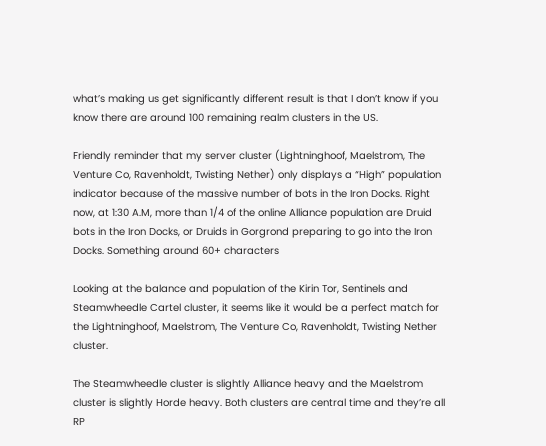what’s making us get significantly different result is that I don’t know if you know there are around 100 remaining realm clusters in the US.

Friendly reminder that my server cluster (Lightninghoof, Maelstrom, The Venture Co, Ravenholdt, Twisting Nether) only displays a “High” population indicator because of the massive number of bots in the Iron Docks. Right now, at 1:30 A.M, more than 1/4 of the online Alliance population are Druid bots in the Iron Docks, or Druids in Gorgrond preparing to go into the Iron Docks. Something around 60+ characters

Looking at the balance and population of the Kirin Tor, Sentinels and Steamwheedle Cartel cluster, it seems like it would be a perfect match for the Lightninghoof, Maelstrom, The Venture Co, Ravenholdt, Twisting Nether cluster.

The Steamwheedle cluster is slightly Alliance heavy and the Maelstrom cluster is slightly Horde heavy. Both clusters are central time and they’re all RP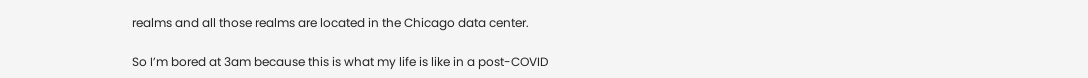realms and all those realms are located in the Chicago data center.

So I’m bored at 3am because this is what my life is like in a post-COVID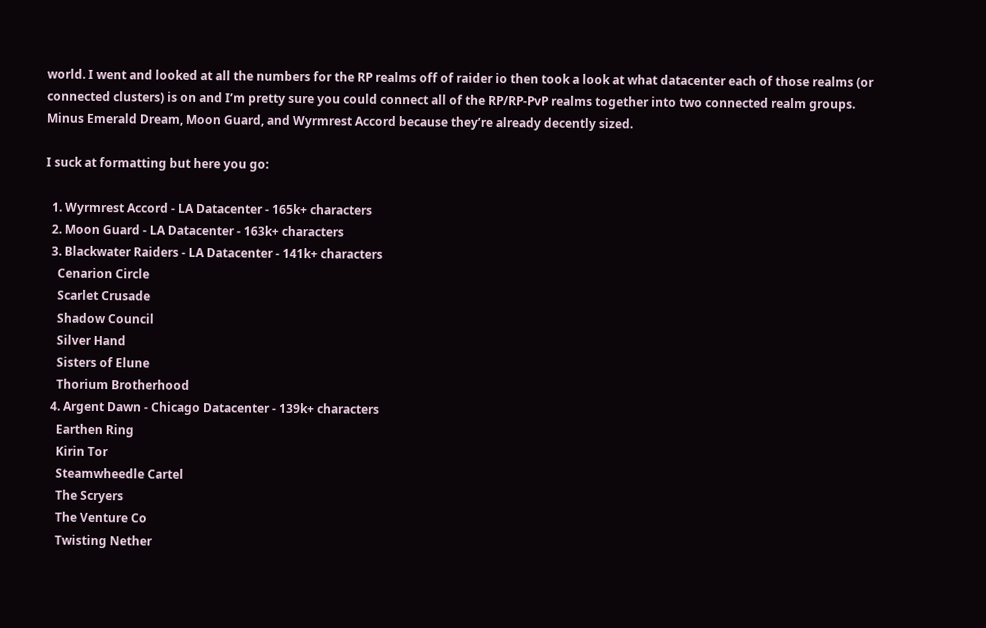world. I went and looked at all the numbers for the RP realms off of raider io then took a look at what datacenter each of those realms (or connected clusters) is on and I’m pretty sure you could connect all of the RP/RP-PvP realms together into two connected realm groups. Minus Emerald Dream, Moon Guard, and Wyrmrest Accord because they’re already decently sized.

I suck at formatting but here you go:

  1. Wyrmrest Accord - LA Datacenter - 165k+ characters
  2. Moon Guard - LA Datacenter - 163k+ characters
  3. Blackwater Raiders - LA Datacenter - 141k+ characters
    Cenarion Circle
    Scarlet Crusade
    Shadow Council
    Silver Hand
    Sisters of Elune
    Thorium Brotherhood
  4. Argent Dawn - Chicago Datacenter - 139k+ characters
    Earthen Ring
    Kirin Tor
    Steamwheedle Cartel
    The Scryers
    The Venture Co
    Twisting Nether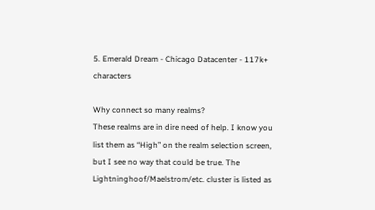5. Emerald Dream - Chicago Datacenter - 117k+ characters

Why connect so many realms?
These realms are in dire need of help. I know you list them as “High” on the realm selection screen, but I see no way that could be true. The Lightninghoof/Maelstrom/etc. cluster is listed as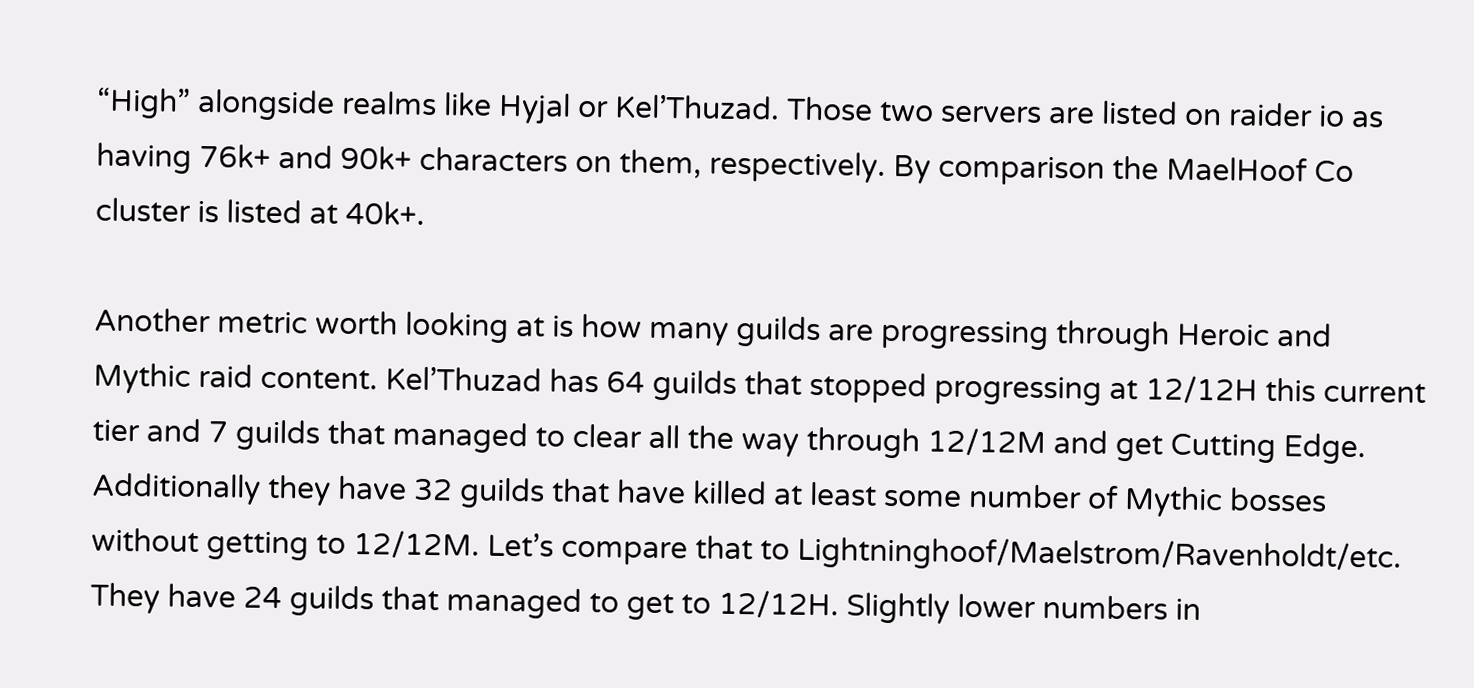“High” alongside realms like Hyjal or Kel’Thuzad. Those two servers are listed on raider io as having 76k+ and 90k+ characters on them, respectively. By comparison the MaelHoof Co cluster is listed at 40k+.

Another metric worth looking at is how many guilds are progressing through Heroic and Mythic raid content. Kel’Thuzad has 64 guilds that stopped progressing at 12/12H this current tier and 7 guilds that managed to clear all the way through 12/12M and get Cutting Edge. Additionally they have 32 guilds that have killed at least some number of Mythic bosses without getting to 12/12M. Let’s compare that to Lightninghoof/Maelstrom/Ravenholdt/etc. They have 24 guilds that managed to get to 12/12H. Slightly lower numbers in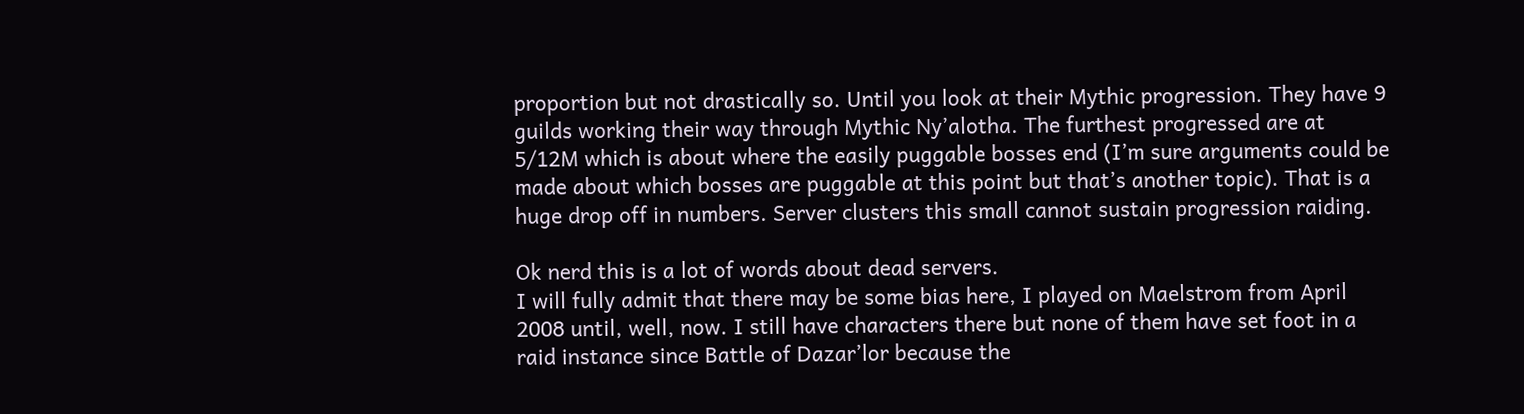proportion but not drastically so. Until you look at their Mythic progression. They have 9 guilds working their way through Mythic Ny’alotha. The furthest progressed are at 5/12M which is about where the easily puggable bosses end (I’m sure arguments could be made about which bosses are puggable at this point but that’s another topic). That is a huge drop off in numbers. Server clusters this small cannot sustain progression raiding.

Ok nerd this is a lot of words about dead servers.
I will fully admit that there may be some bias here, I played on Maelstrom from April 2008 until, well, now. I still have characters there but none of them have set foot in a raid instance since Battle of Dazar’lor because the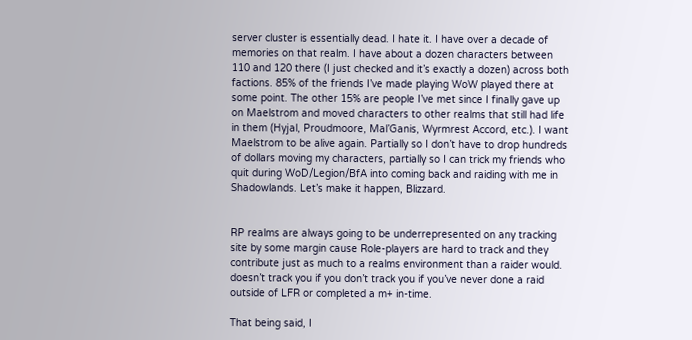server cluster is essentially dead. I hate it. I have over a decade of memories on that realm. I have about a dozen characters between 110 and 120 there (I just checked and it’s exactly a dozen) across both factions. 85% of the friends I’ve made playing WoW played there at some point. The other 15% are people I’ve met since I finally gave up on Maelstrom and moved characters to other realms that still had life in them (Hyjal, Proudmoore, Mal’Ganis, Wyrmrest Accord, etc.). I want Maelstrom to be alive again. Partially so I don’t have to drop hundreds of dollars moving my characters, partially so I can trick my friends who quit during WoD/Legion/BfA into coming back and raiding with me in Shadowlands. Let’s make it happen, Blizzard.


RP realms are always going to be underrepresented on any tracking site by some margin cause Role-players are hard to track and they contribute just as much to a realms environment than a raider would. doesn’t track you if you don’t track you if you’ve never done a raid outside of LFR or completed a m+ in-time.

That being said, I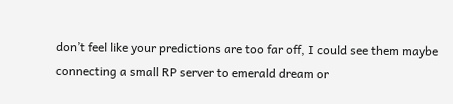don’t feel like your predictions are too far off, I could see them maybe connecting a small RP server to emerald dream or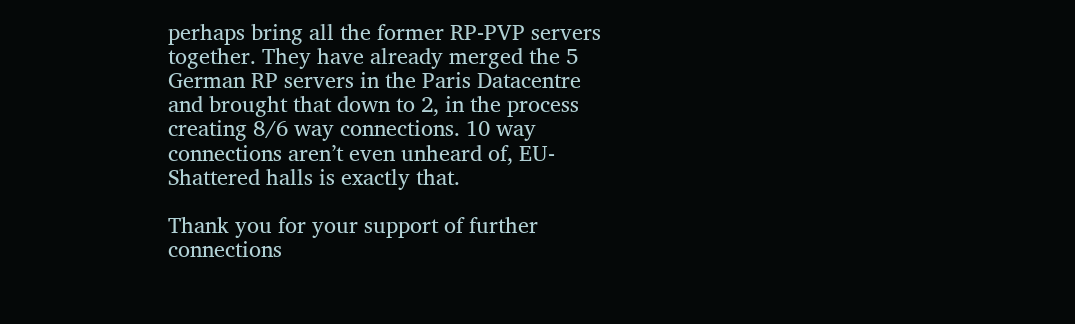perhaps bring all the former RP-PVP servers together. They have already merged the 5 German RP servers in the Paris Datacentre and brought that down to 2, in the process creating 8/6 way connections. 10 way connections aren’t even unheard of, EU-Shattered halls is exactly that.

Thank you for your support of further connections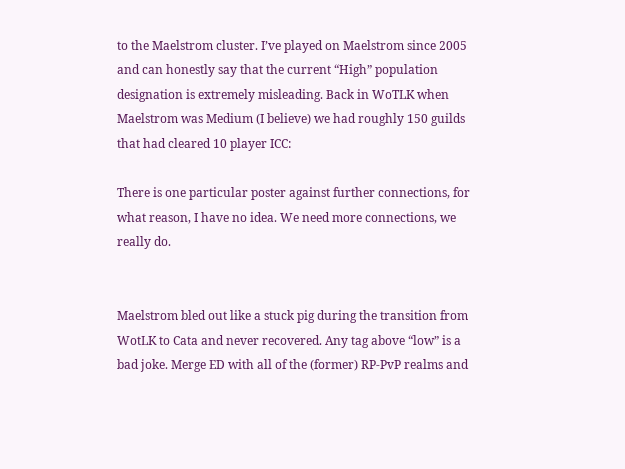to the Maelstrom cluster. I’ve played on Maelstrom since 2005 and can honestly say that the current “High” population designation is extremely misleading. Back in WoTLK when Maelstrom was Medium (I believe) we had roughly 150 guilds that had cleared 10 player ICC:

There is one particular poster against further connections, for what reason, I have no idea. We need more connections, we really do.


Maelstrom bled out like a stuck pig during the transition from WotLK to Cata and never recovered. Any tag above “low” is a bad joke. Merge ED with all of the (former) RP-PvP realms and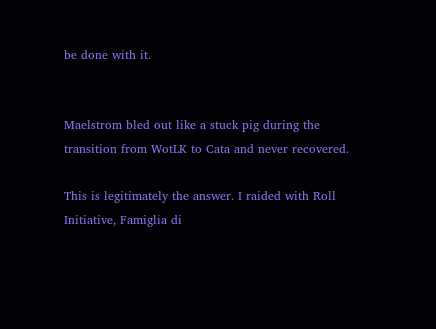be done with it.


Maelstrom bled out like a stuck pig during the transition from WotLK to Cata and never recovered.

This is legitimately the answer. I raided with Roll Initiative, Famiglia di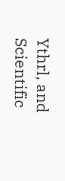Ythrl, and Scientific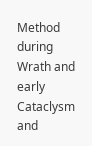Method during Wrath and early Cataclysm and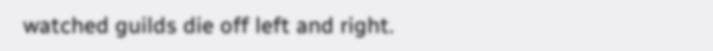watched guilds die off left and right.